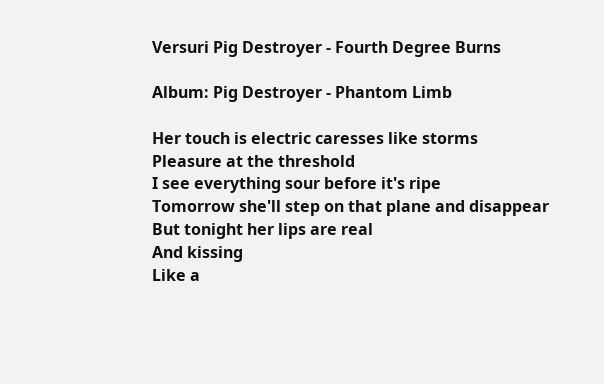Versuri Pig Destroyer - Fourth Degree Burns

Album: Pig Destroyer - Phantom Limb

Her touch is electric caresses like storms
Pleasure at the threshold
I see everything sour before it's ripe
Tomorrow she'll step on that plane and disappear
But tonight her lips are real
And kissing
Like a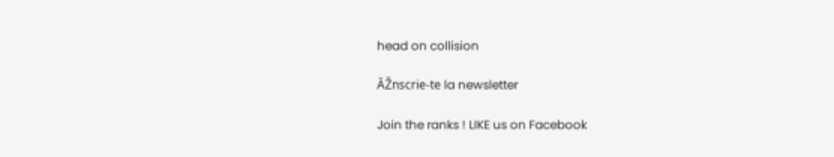head on collision

ĂŽnscrie-te la newsletter

Join the ranks ! LIKE us on Facebook